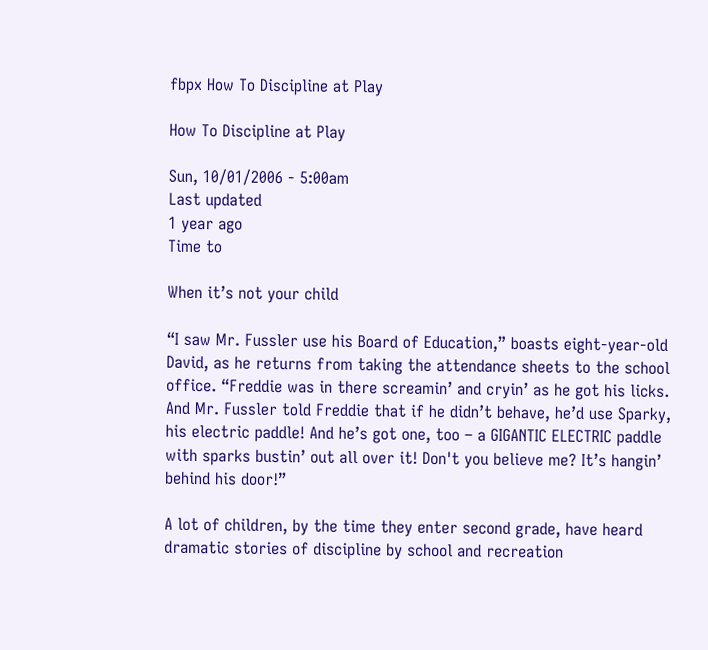fbpx How To Discipline at Play

How To Discipline at Play

Sun, 10/01/2006 - 5:00am
Last updated
1 year ago
Time to

When it’s not your child

“I saw Mr. Fussler use his Board of Education,” boasts eight-year-old David, as he returns from taking the attendance sheets to the school office. “Freddie was in there screamin’ and cryin’ as he got his licks. And Mr. Fussler told Freddie that if he didn’t behave, he’d use Sparky, his electric paddle! And he’s got one, too – a GIGANTIC ELECTRIC paddle with sparks bustin’ out all over it! Don't you believe me? It’s hangin’ behind his door!”

A lot of children, by the time they enter second grade, have heard dramatic stories of discipline by school and recreation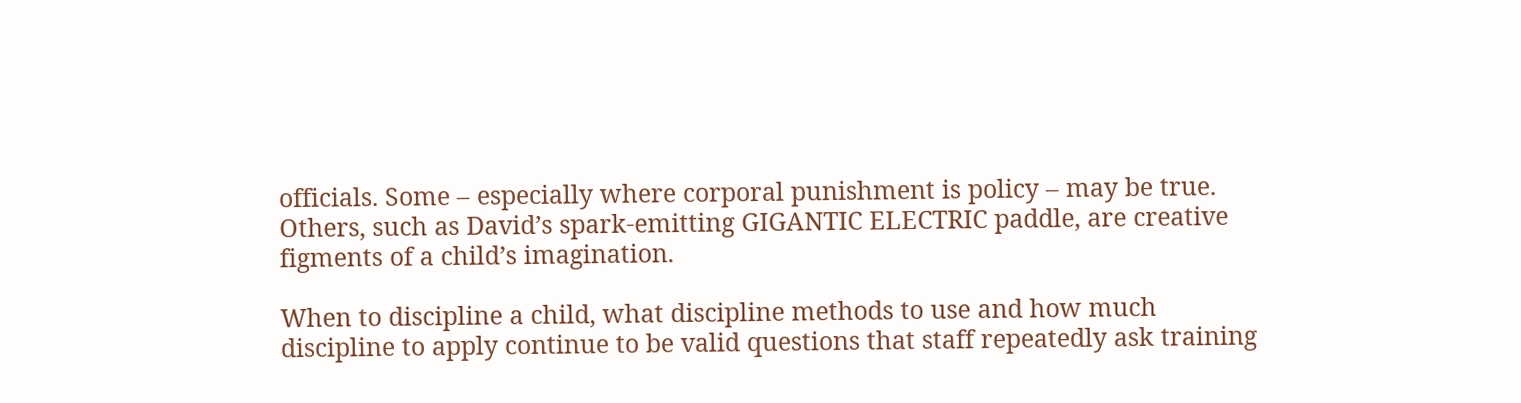officials. Some – especially where corporal punishment is policy – may be true. Others, such as David’s spark-emitting GIGANTIC ELECTRIC paddle, are creative figments of a child’s imagination.

When to discipline a child, what discipline methods to use and how much discipline to apply continue to be valid questions that staff repeatedly ask training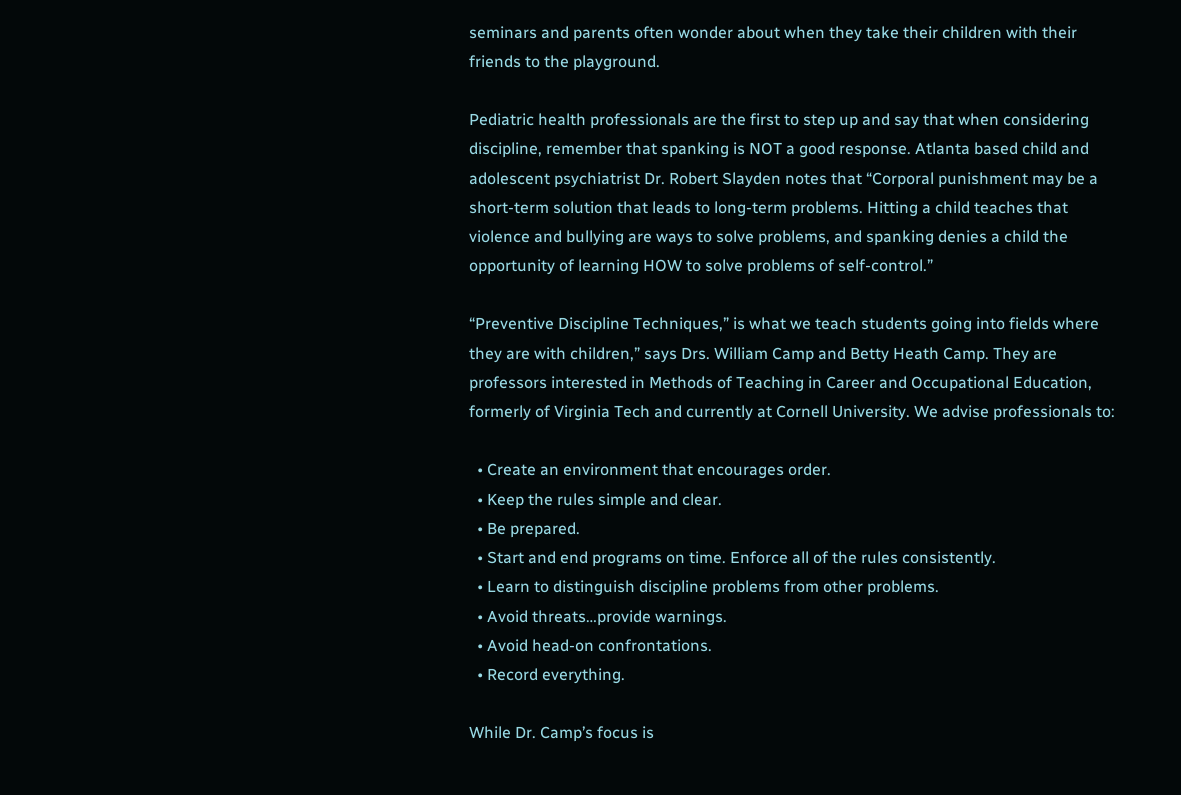seminars and parents often wonder about when they take their children with their friends to the playground.

Pediatric health professionals are the first to step up and say that when considering discipline, remember that spanking is NOT a good response. Atlanta based child and adolescent psychiatrist Dr. Robert Slayden notes that “Corporal punishment may be a short-term solution that leads to long-term problems. Hitting a child teaches that violence and bullying are ways to solve problems, and spanking denies a child the opportunity of learning HOW to solve problems of self-control.”

“Preventive Discipline Techniques,” is what we teach students going into fields where they are with children,” says Drs. William Camp and Betty Heath Camp. They are professors interested in Methods of Teaching in Career and Occupational Education, formerly of Virginia Tech and currently at Cornell University. We advise professionals to:

  • Create an environment that encourages order.
  • Keep the rules simple and clear.
  • Be prepared.
  • Start and end programs on time. Enforce all of the rules consistently.
  • Learn to distinguish discipline problems from other problems.
  • Avoid threats…provide warnings.
  • Avoid head-on confrontations.
  • Record everything.

While Dr. Camp’s focus is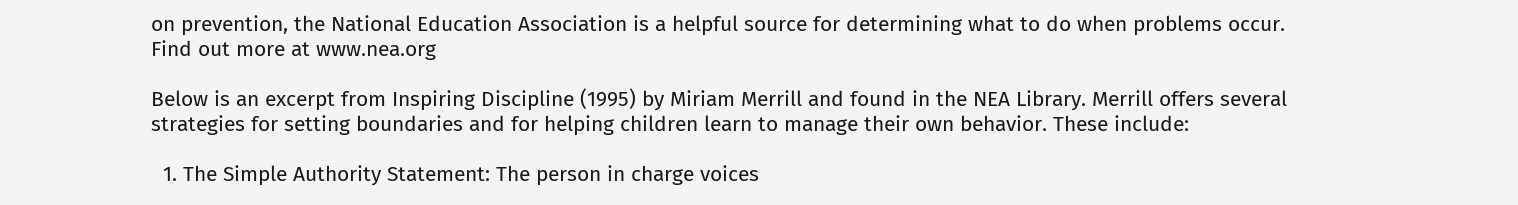on prevention, the National Education Association is a helpful source for determining what to do when problems occur. Find out more at www.nea.org

Below is an excerpt from Inspiring Discipline (1995) by Miriam Merrill and found in the NEA Library. Merrill offers several strategies for setting boundaries and for helping children learn to manage their own behavior. These include:

  1. The Simple Authority Statement: The person in charge voices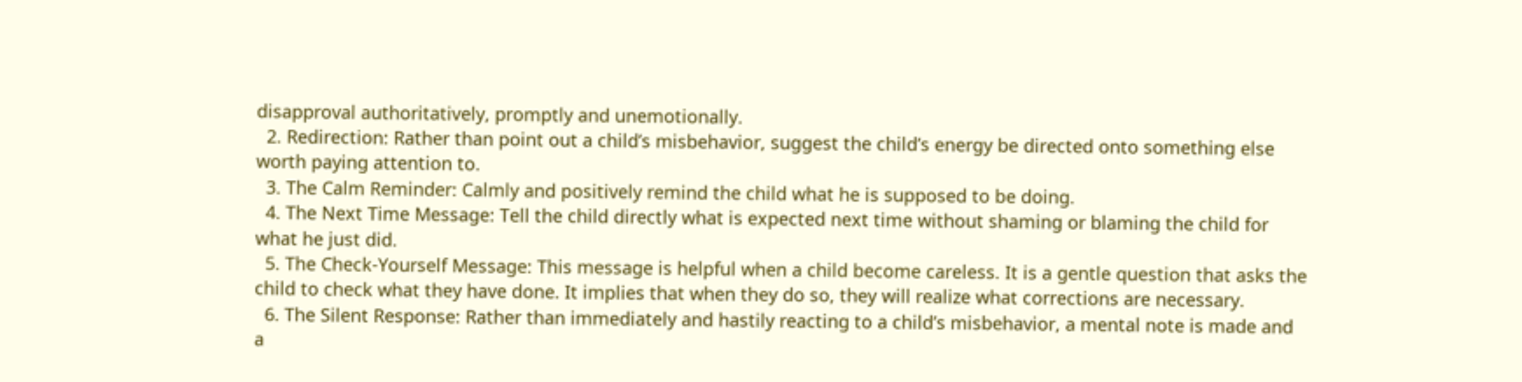disapproval authoritatively, promptly and unemotionally.
  2. Redirection: Rather than point out a child’s misbehavior, suggest the child’s energy be directed onto something else worth paying attention to.
  3. The Calm Reminder: Calmly and positively remind the child what he is supposed to be doing.
  4. The Next Time Message: Tell the child directly what is expected next time without shaming or blaming the child for what he just did.
  5. The Check-Yourself Message: This message is helpful when a child become careless. It is a gentle question that asks the child to check what they have done. It implies that when they do so, they will realize what corrections are necessary.
  6. The Silent Response: Rather than immediately and hastily reacting to a child’s misbehavior, a mental note is made and a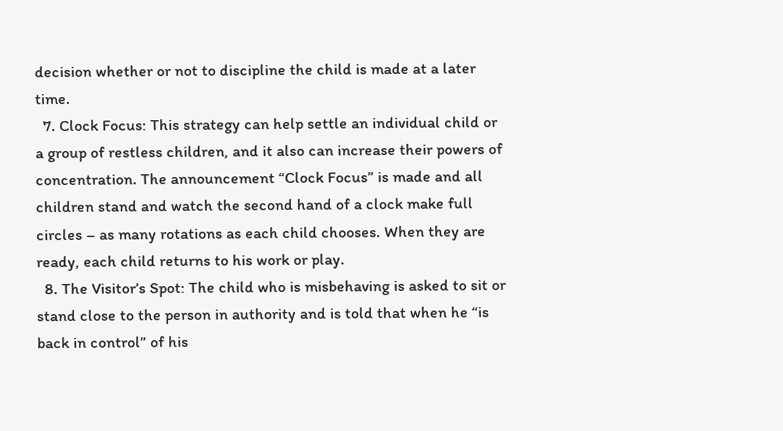decision whether or not to discipline the child is made at a later time.
  7. Clock Focus: This strategy can help settle an individual child or a group of restless children, and it also can increase their powers of concentration. The announcement “Clock Focus” is made and all children stand and watch the second hand of a clock make full circles – as many rotations as each child chooses. When they are ready, each child returns to his work or play.
  8. The Visitor’s Spot: The child who is misbehaving is asked to sit or stand close to the person in authority and is told that when he “is back in control” of his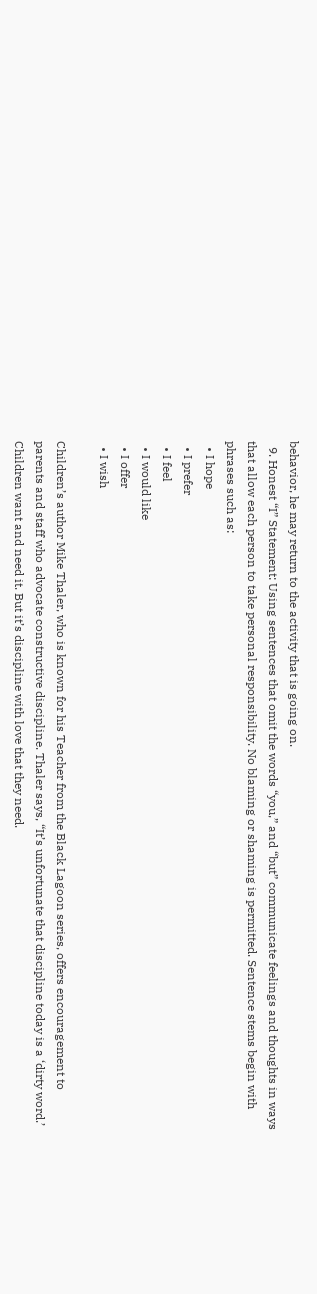behavior, he may return to the activity that is going on.
  9. Honest “I” Statement: Using sentences that omit the words “you,” and “but” communicate feelings and thoughts in ways that allow each person to take personal responsibility. No blaming or shaming is permitted. Sentence stems begin with phrases such as:
  • I hope
  • I prefer
  • I feel
  • I would like
  • I offer
  • I wish

Children’s author Mike Thaler, who is known for his Teacher from the Black Lagoon series, offers encouragement to parents and staff who advocate constructive discipline. Thaler says, “It’s unfortunate that discipline today is a ‘dirty word.’ Children want and need it. But it’s discipline with love that they need.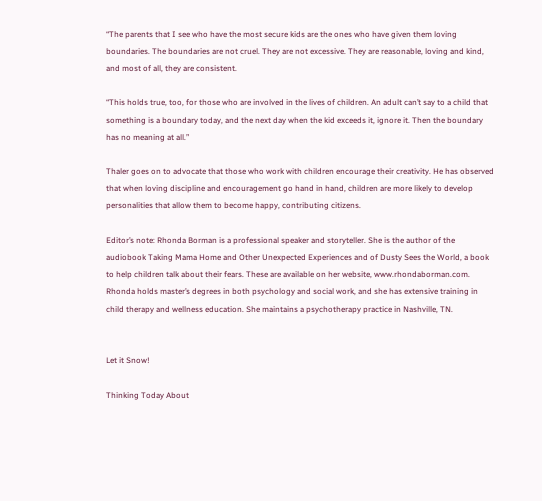“The parents that I see who have the most secure kids are the ones who have given them loving boundaries. The boundaries are not cruel. They are not excessive. They are reasonable, loving and kind, and most of all, they are consistent.

“This holds true, too, for those who are involved in the lives of children. An adult can’t say to a child that something is a boundary today, and the next day when the kid exceeds it, ignore it. Then the boundary has no meaning at all.”

Thaler goes on to advocate that those who work with children encourage their creativity. He has observed that when loving discipline and encouragement go hand in hand, children are more likely to develop personalities that allow them to become happy, contributing citizens.

Editor’s note: Rhonda Borman is a professional speaker and storyteller. She is the author of the audiobook Taking Mama Home and Other Unexpected Experiences and of Dusty Sees the World, a book to help children talk about their fears. These are available on her website, www.rhondaborman.com. Rhonda holds master’s degrees in both psychology and social work, and she has extensive training in child therapy and wellness education. She maintains a psychotherapy practice in Nashville, TN.


Let it Snow!

Thinking Today About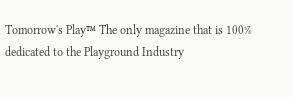Tomorrow's Play™ The only magazine that is 100% dedicated to the Playground Industry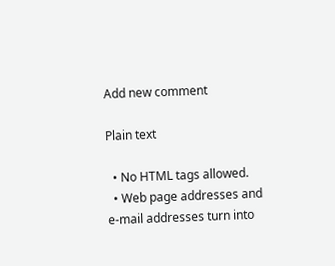Add new comment

Plain text

  • No HTML tags allowed.
  • Web page addresses and e-mail addresses turn into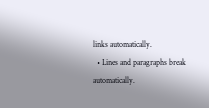links automatically.
  • Lines and paragraphs break automatically.